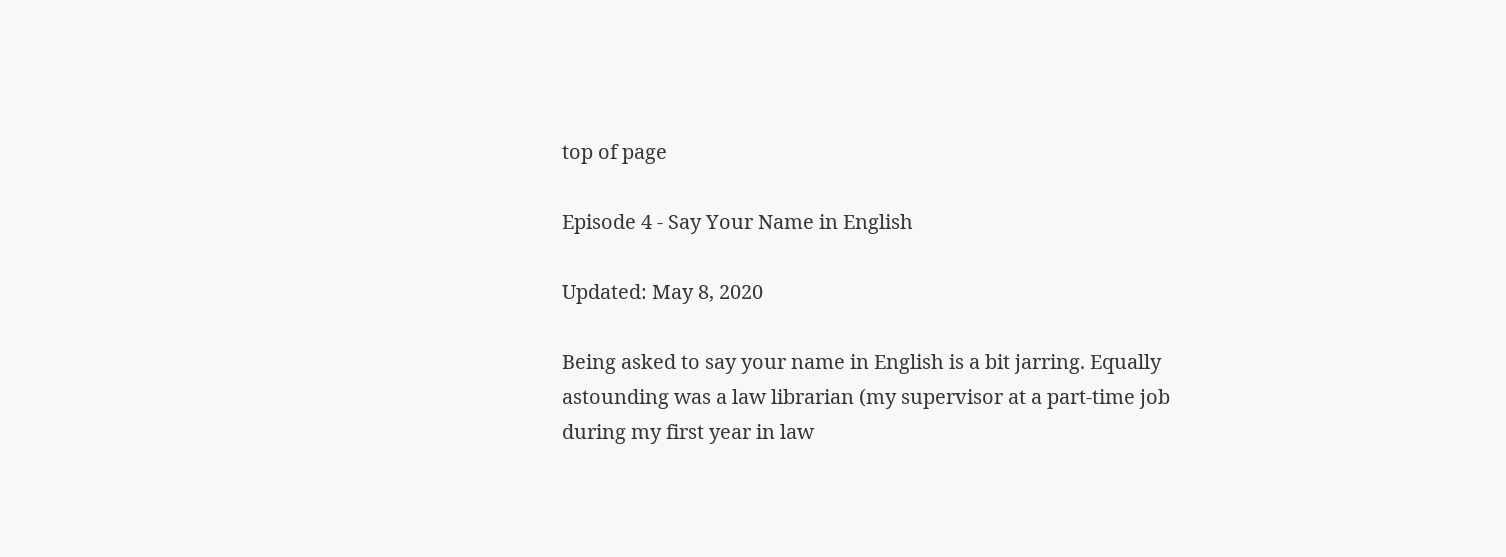top of page

Episode 4 - Say Your Name in English

Updated: May 8, 2020

Being asked to say your name in English is a bit jarring. Equally astounding was a law librarian (my supervisor at a part-time job during my first year in law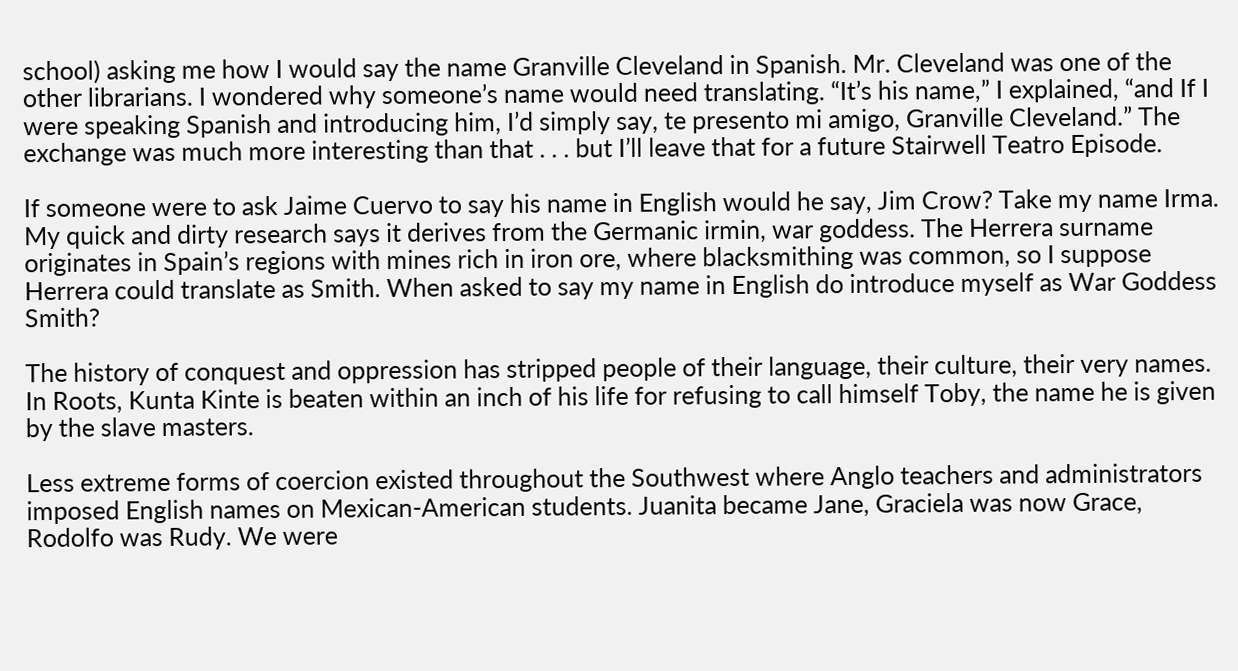school) asking me how I would say the name Granville Cleveland in Spanish. Mr. Cleveland was one of the other librarians. I wondered why someone’s name would need translating. “It’s his name,” I explained, “and If I were speaking Spanish and introducing him, I’d simply say, te presento mi amigo, Granville Cleveland.” The exchange was much more interesting than that . . . but I’ll leave that for a future Stairwell Teatro Episode.

If someone were to ask Jaime Cuervo to say his name in English would he say, Jim Crow? Take my name Irma. My quick and dirty research says it derives from the Germanic irmin, war goddess. The Herrera surname originates in Spain’s regions with mines rich in iron ore, where blacksmithing was common, so I suppose Herrera could translate as Smith. When asked to say my name in English do introduce myself as War Goddess Smith?

The history of conquest and oppression has stripped people of their language, their culture, their very names. In Roots, Kunta Kinte is beaten within an inch of his life for refusing to call himself Toby, the name he is given by the slave masters.

Less extreme forms of coercion existed throughout the Southwest where Anglo teachers and administrators imposed English names on Mexican-American students. Juanita became Jane, Graciela was now Grace, Rodolfo was Rudy. We were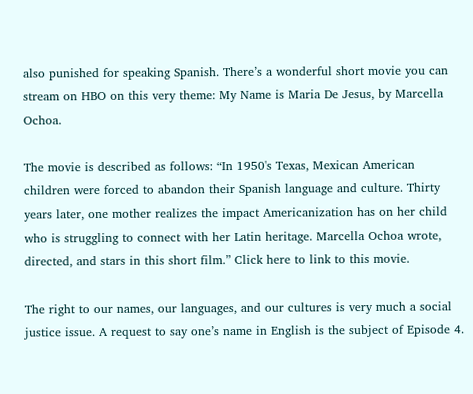also punished for speaking Spanish. There’s a wonderful short movie you can stream on HBO on this very theme: My Name is Maria De Jesus, by Marcella Ochoa.

The movie is described as follows: “In 1950's Texas, Mexican American children were forced to abandon their Spanish language and culture. Thirty years later, one mother realizes the impact Americanization has on her child who is struggling to connect with her Latin heritage. Marcella Ochoa wrote, directed, and stars in this short film.” Click here to link to this movie.

The right to our names, our languages, and our cultures is very much a social justice issue. A request to say one’s name in English is the subject of Episode 4.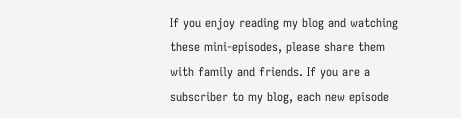If you enjoy reading my blog and watching these mini-episodes, please share them with family and friends. If you are a subscriber to my blog, each new episode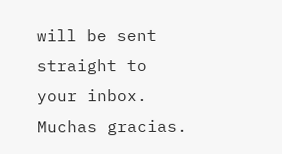will be sent straight to your inbox. Muchas gracias.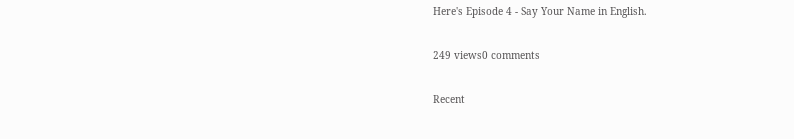Here's Episode 4 - Say Your Name in English.

249 views0 comments

Recent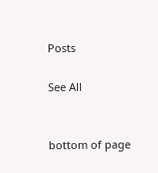Posts

See All


bottom of page